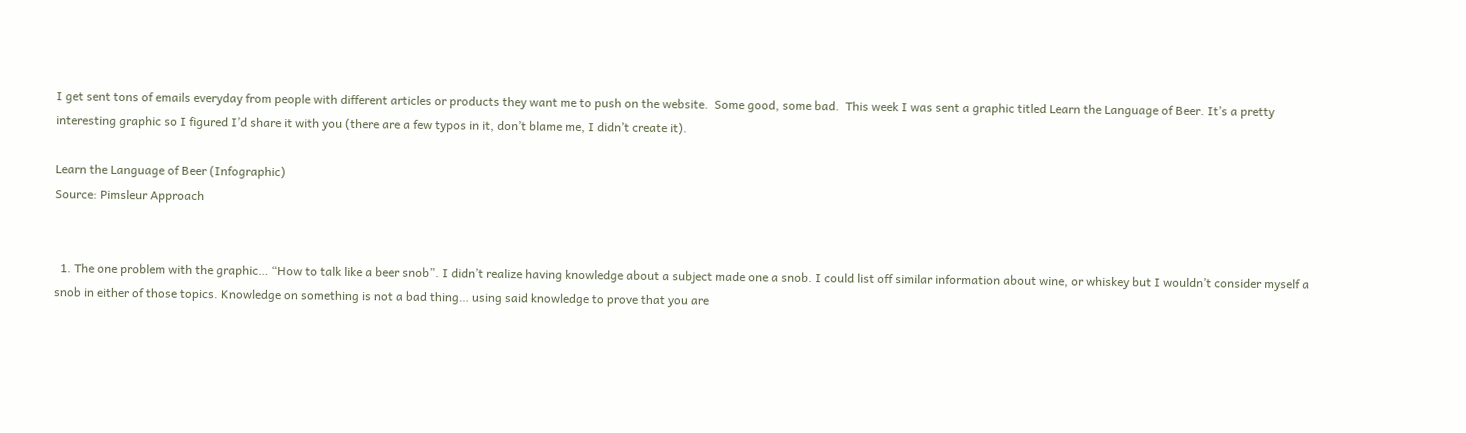I get sent tons of emails everyday from people with different articles or products they want me to push on the website.  Some good, some bad.  This week I was sent a graphic titled Learn the Language of Beer. It’s a pretty interesting graphic so I figured I’d share it with you (there are a few typos in it, don’t blame me, I didn’t create it).

Learn the Language of Beer (Infographic)
Source: Pimsleur Approach


  1. The one problem with the graphic… “How to talk like a beer snob”. I didn’t realize having knowledge about a subject made one a snob. I could list off similar information about wine, or whiskey but I wouldn’t consider myself a snob in either of those topics. Knowledge on something is not a bad thing… using said knowledge to prove that you are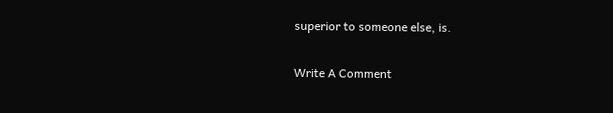superior to someone else, is.

Write A Comment